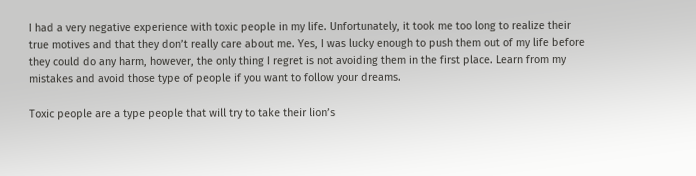I had a very negative experience with toxic people in my life. Unfortunately, it took me too long to realize their true motives and that they don’t really care about me. Yes, I was lucky enough to push them out of my life before they could do any harm, however, the only thing I regret is not avoiding them in the first place. Learn from my mistakes and avoid those type of people if you want to follow your dreams.

Toxic people are a type people that will try to take their lion’s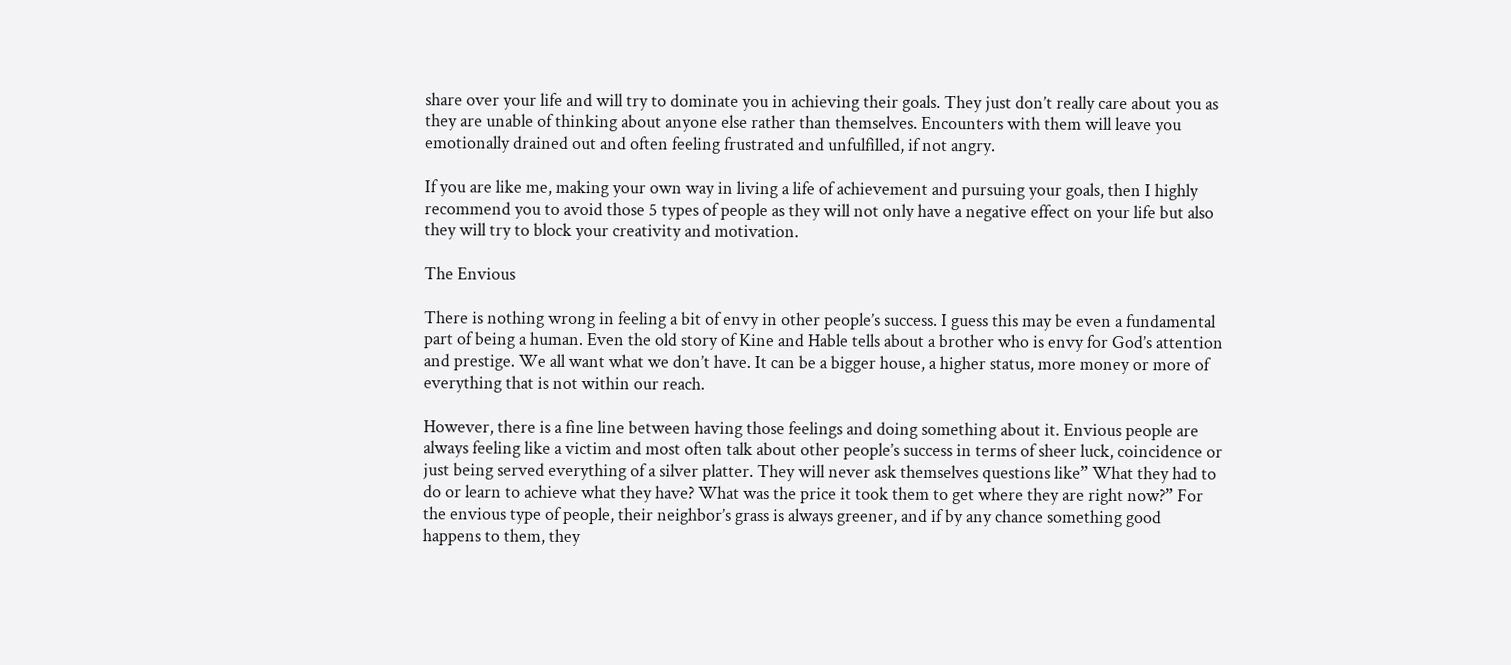share over your life and will try to dominate you in achieving their goals. They just don’t really care about you as they are unable of thinking about anyone else rather than themselves. Encounters with them will leave you emotionally drained out and often feeling frustrated and unfulfilled, if not angry.

If you are like me, making your own way in living a life of achievement and pursuing your goals, then I highly recommend you to avoid those 5 types of people as they will not only have a negative effect on your life but also they will try to block your creativity and motivation.

The Envious

There is nothing wrong in feeling a bit of envy in other people’s success. I guess this may be even a fundamental part of being a human. Even the old story of Kine and Hable tells about a brother who is envy for God’s attention and prestige. We all want what we don’t have. It can be a bigger house, a higher status, more money or more of everything that is not within our reach.

However, there is a fine line between having those feelings and doing something about it. Envious people are always feeling like a victim and most often talk about other people’s success in terms of sheer luck, coincidence or just being served everything of a silver platter. They will never ask themselves questions like” What they had to do or learn to achieve what they have? What was the price it took them to get where they are right now?” For the envious type of people, their neighbor’s grass is always greener, and if by any chance something good happens to them, they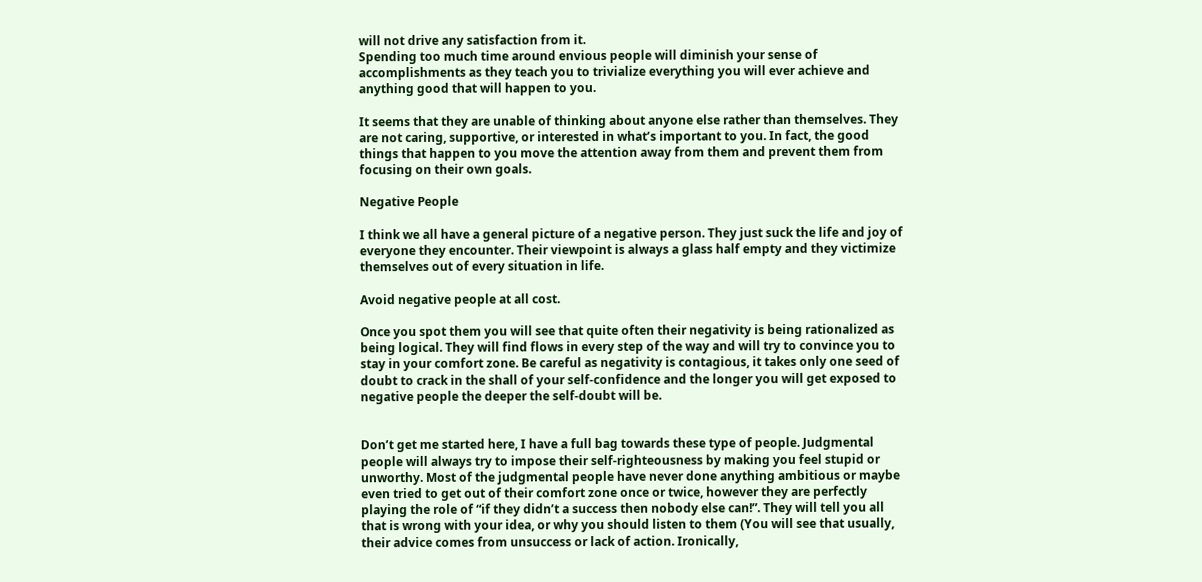will not drive any satisfaction from it.
Spending too much time around envious people will diminish your sense of accomplishments as they teach you to trivialize everything you will ever achieve and anything good that will happen to you.

It seems that they are unable of thinking about anyone else rather than themselves. They are not caring, supportive, or interested in what’s important to you. In fact, the good things that happen to you move the attention away from them and prevent them from focusing on their own goals.

Negative People

I think we all have a general picture of a negative person. They just suck the life and joy of everyone they encounter. Their viewpoint is always a glass half empty and they victimize themselves out of every situation in life.

Avoid negative people at all cost.

Once you spot them you will see that quite often their negativity is being rationalized as being logical. They will find flows in every step of the way and will try to convince you to stay in your comfort zone. Be careful as negativity is contagious, it takes only one seed of doubt to crack in the shall of your self-confidence and the longer you will get exposed to negative people the deeper the self-doubt will be.


Don’t get me started here, I have a full bag towards these type of people. Judgmental people will always try to impose their self-righteousness by making you feel stupid or unworthy. Most of the judgmental people have never done anything ambitious or maybe even tried to get out of their comfort zone once or twice, however they are perfectly playing the role of “if they didn’t a success then nobody else can!”. They will tell you all that is wrong with your idea, or why you should listen to them (You will see that usually, their advice comes from unsuccess or lack of action. Ironically,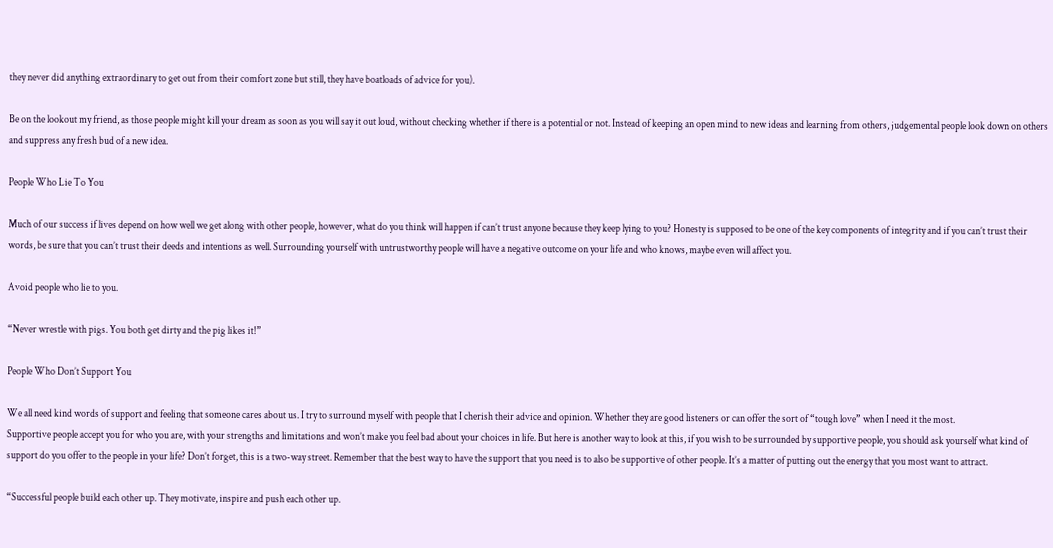they never did anything extraordinary to get out from their comfort zone but still, they have boatloads of advice for you).

Be on the lookout my friend, as those people might kill your dream as soon as you will say it out loud, without checking whether if there is a potential or not. Instead of keeping an open mind to new ideas and learning from others, judgemental people look down on others and suppress any fresh bud of a new idea.

People Who Lie To You

Much of our success if lives depend on how well we get along with other people, however, what do you think will happen if can’t trust anyone because they keep lying to you? Honesty is supposed to be one of the key components of integrity and if you can’t trust their words, be sure that you can’t trust their deeds and intentions as well. Surrounding yourself with untrustworthy people will have a negative outcome on your life and who knows, maybe even will affect you.

Avoid people who lie to you.

“Never wrestle with pigs. You both get dirty and the pig likes it!”

People Who Don’t Support You

We all need kind words of support and feeling that someone cares about us. I try to surround myself with people that I cherish their advice and opinion. Whether they are good listeners or can offer the sort of “tough love” when I need it the most.
Supportive people accept you for who you are, with your strengths and limitations and won’t make you feel bad about your choices in life. But here is another way to look at this, if you wish to be surrounded by supportive people, you should ask yourself what kind of support do you offer to the people in your life? Don’t forget, this is a two-way street. Remember that the best way to have the support that you need is to also be supportive of other people. It’s a matter of putting out the energy that you most want to attract.

“Successful people build each other up. They motivate, inspire and push each other up.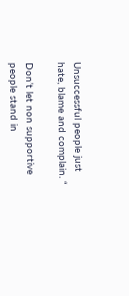Unsuccessful people just hate, blame and complain. “

Don’t let non supportive people stand in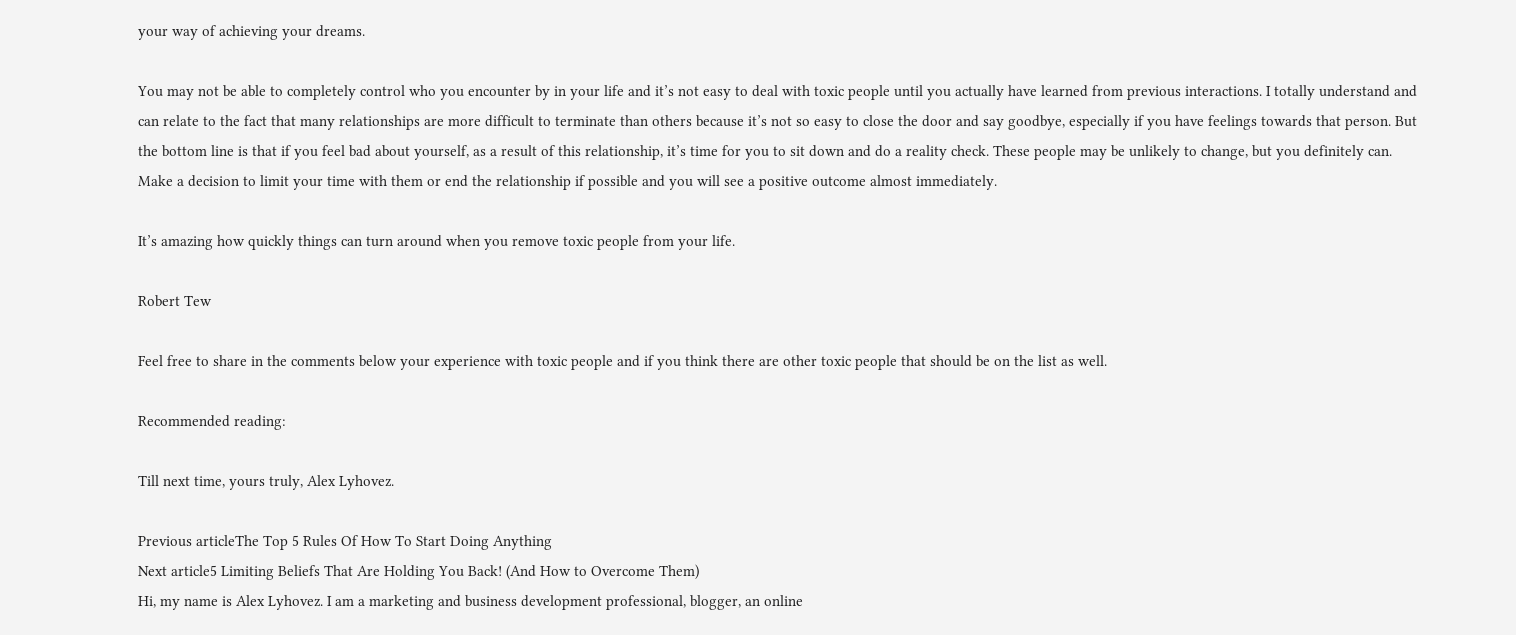your way of achieving your dreams.

You may not be able to completely control who you encounter by in your life and it’s not easy to deal with toxic people until you actually have learned from previous interactions. I totally understand and can relate to the fact that many relationships are more difficult to terminate than others because it’s not so easy to close the door and say goodbye, especially if you have feelings towards that person. But the bottom line is that if you feel bad about yourself, as a result of this relationship, it’s time for you to sit down and do a reality check. These people may be unlikely to change, but you definitely can. Make a decision to limit your time with them or end the relationship if possible and you will see a positive outcome almost immediately.

It’s amazing how quickly things can turn around when you remove toxic people from your life.

Robert Tew

Feel free to share in the comments below your experience with toxic people and if you think there are other toxic people that should be on the list as well.

Recommended reading:

Till next time, yours truly, Alex Lyhovez.

Previous articleThe Top 5 Rules Of How To Start Doing Anything
Next article5 Limiting Beliefs That Are Holding You Back! (And How to Overcome Them)
Hi, my name is Alex Lyhovez. I am a marketing and business development professional, blogger, an online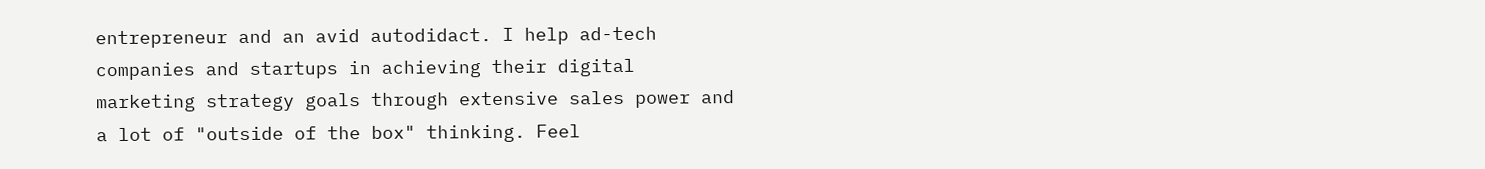entrepreneur and an avid autodidact. I help ad-tech companies and startups in achieving their digital marketing strategy goals through extensive sales power and a lot of "outside of the box" thinking. Feel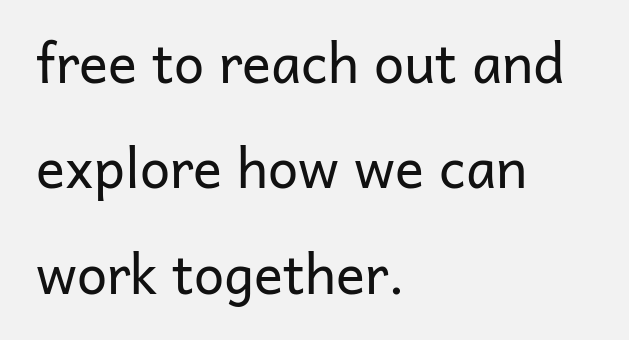free to reach out and explore how we can work together.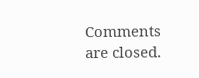Comments are closed.